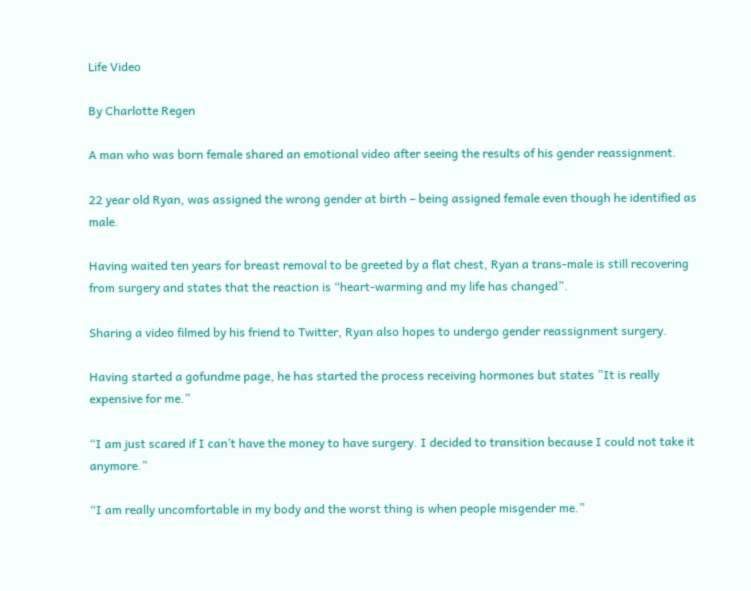Life Video

By Charlotte Regen

A man who was born female shared an emotional video after seeing the results of his gender reassignment.

22 year old Ryan, was assigned the wrong gender at birth – being assigned female even though he identified as male.

Having waited ten years for breast removal to be greeted by a flat chest, Ryan a trans-male is still recovering from surgery and states that the reaction is “heart-warming and my life has changed”.

Sharing a video filmed by his friend to Twitter, Ryan also hopes to undergo gender reassignment surgery.

Having started a gofundme page, he has started the process receiving hormones but states ”It is really expensive for me.”

“I am just scared if I can’t have the money to have surgery. I decided to transition because I could not take it anymore.”

“I am really uncomfortable in my body and the worst thing is when people misgender me.”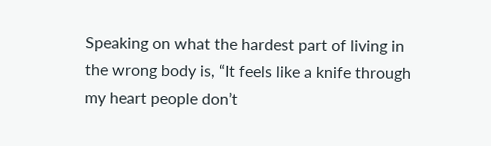Speaking on what the hardest part of living in the wrong body is, “It feels like a knife through my heart people don’t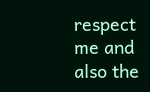respect me and also the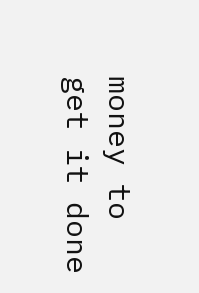money to get it done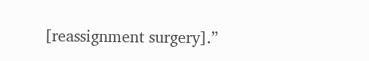[reassignment surgery].”